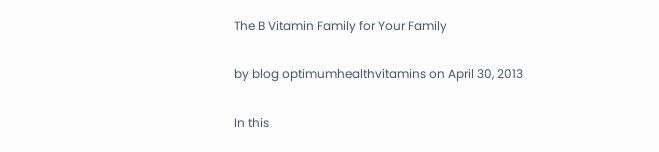The B Vitamin Family for Your Family

by blog optimumhealthvitamins on April 30, 2013

In this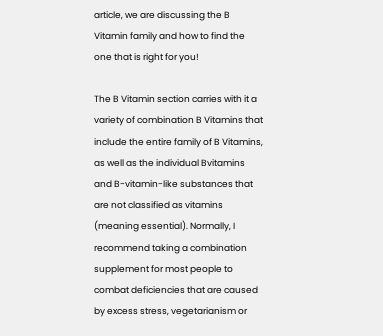article, we are discussing the B Vitamin family and how to find the one that is right for you!

The B Vitamin section carries with it a variety of combination B Vitamins that include the entire family of B Vitamins, as well as the individual Bvitamins and B-vitamin-like substances that are not classified as vitamins (meaning essential). Normally, I recommend taking a combination supplement for most people to combat deficiencies that are caused by excess stress, vegetarianism or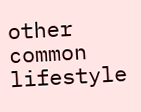other common lifestyle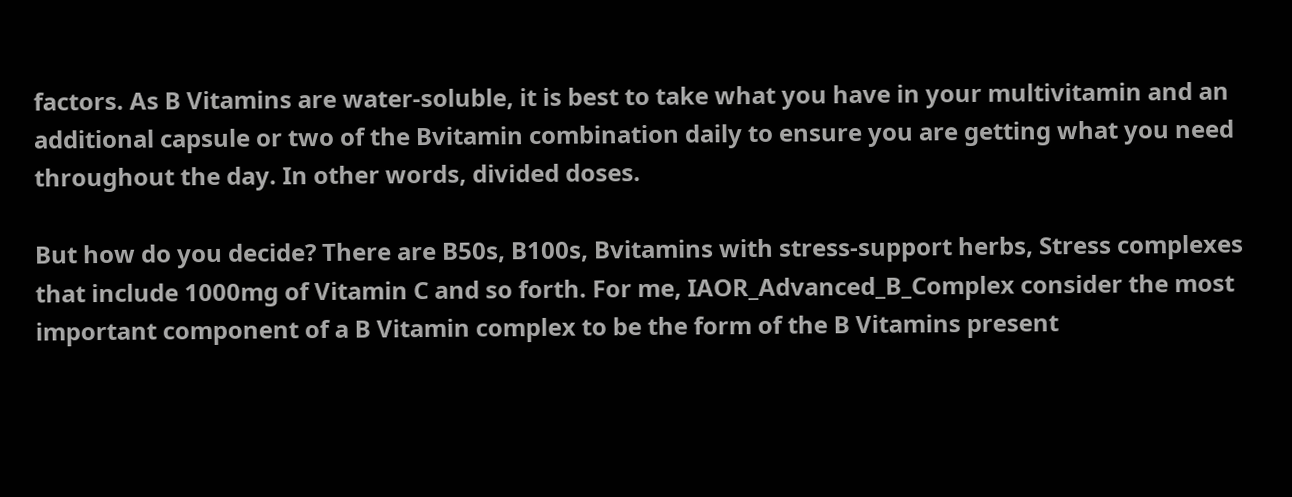factors. As B Vitamins are water-soluble, it is best to take what you have in your multivitamin and an additional capsule or two of the Bvitamin combination daily to ensure you are getting what you need throughout the day. In other words, divided doses.

But how do you decide? There are B50s, B100s, Bvitamins with stress-support herbs, Stress complexes that include 1000mg of Vitamin C and so forth. For me, IAOR_Advanced_B_Complex consider the most important component of a B Vitamin complex to be the form of the B Vitamins present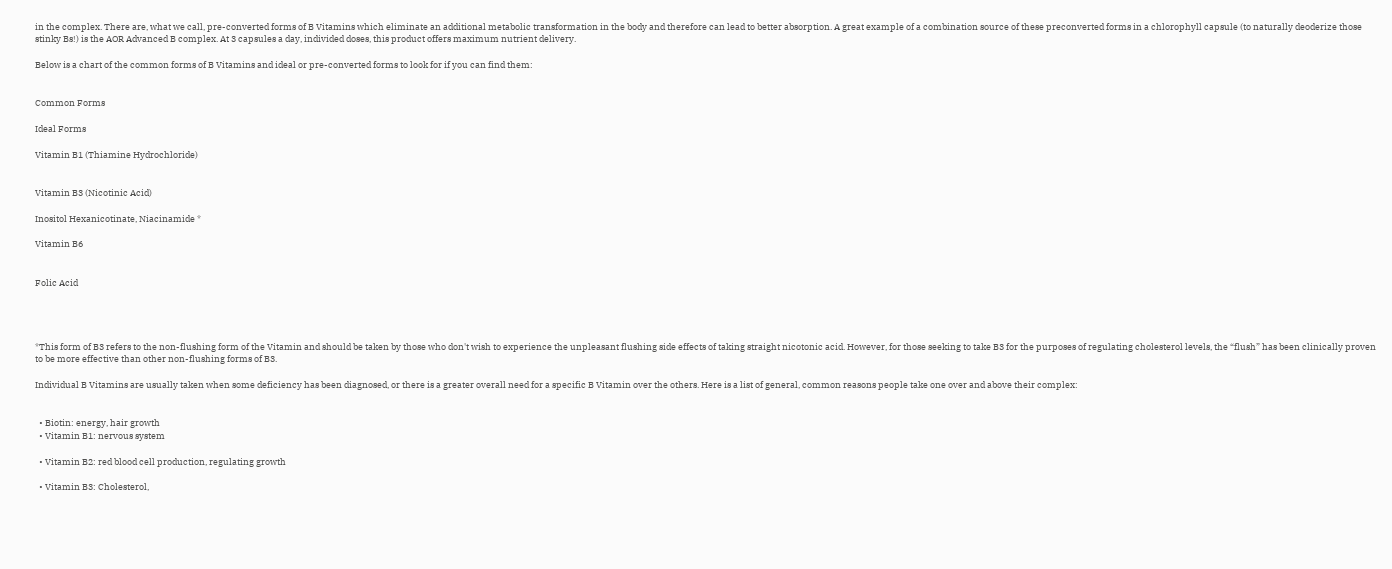in the complex. There are, what we call, pre-converted forms of B Vitamins which eliminate an additional metabolic transformation in the body and therefore can lead to better absorption. A great example of a combination source of these preconverted forms in a chlorophyll capsule (to naturally deoderize those stinky Bs!) is the AOR Advanced B complex. At 3 capsules a day, individed doses, this product offers maximum nutrient delivery.

Below is a chart of the common forms of B Vitamins and ideal or pre-converted forms to look for if you can find them:


Common Forms

Ideal Forms

Vitamin B1 (Thiamine Hydrochloride)


Vitamin B3 (Nicotinic Acid)

Inositol Hexanicotinate, Niacinamide *

Vitamin B6


Folic Acid




*This form of B3 refers to the non-flushing form of the Vitamin and should be taken by those who don't wish to experience the unpleasant flushing side effects of taking straight nicotonic acid. However, for those seeking to take B3 for the purposes of regulating cholesterol levels, the “flush” has been clinically proven to be more effective than other non-flushing forms of B3.

Individual B Vitamins are usually taken when some deficiency has been diagnosed, or there is a greater overall need for a specific B Vitamin over the others. Here is a list of general, common reasons people take one over and above their complex:


  • Biotin: energy, hair growth
  • Vitamin B1: nervous system

  • Vitamin B2: red blood cell production, regulating growth

  • Vitamin B3: Cholesterol,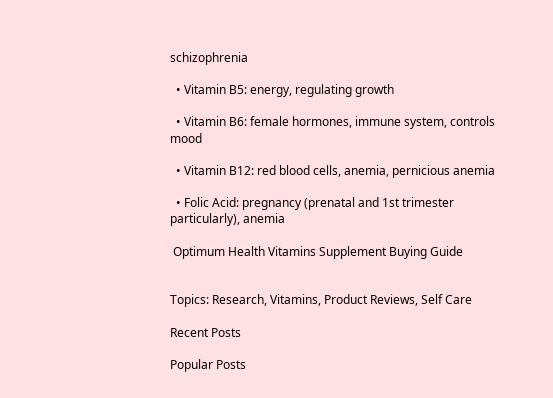schizophrenia

  • Vitamin B5: energy, regulating growth

  • Vitamin B6: female hormones, immune system, controls mood

  • Vitamin B12: red blood cells, anemia, pernicious anemia

  • Folic Acid: pregnancy (prenatal and 1st trimester particularly), anemia

 Optimum Health Vitamins Supplement Buying Guide


Topics: Research, Vitamins, Product Reviews, Self Care

Recent Posts

Popular Posts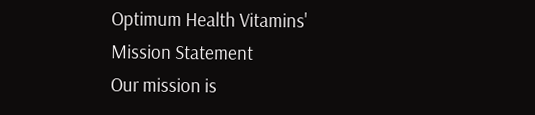Optimum Health Vitamins'
Mission Statement
Our mission is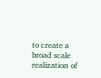to create a broad scale realization of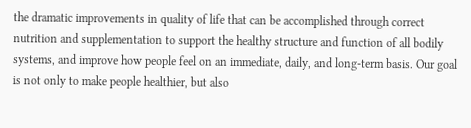the dramatic improvements in quality of life that can be accomplished through correct nutrition and supplementation to support the healthy structure and function of all bodily systems, and improve how people feel on an immediate, daily, and long-term basis. Our goal is not only to make people healthier, but also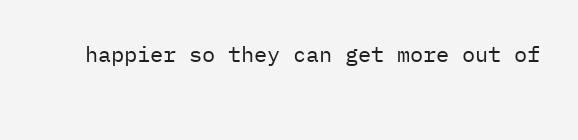happier so they can get more out of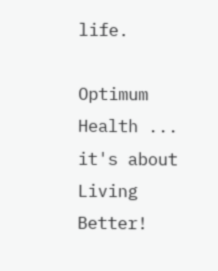life.

Optimum Health ... it's about Living Better!